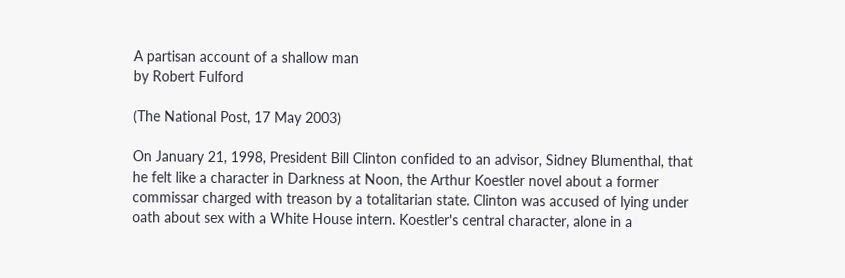A partisan account of a shallow man
by Robert Fulford

(The National Post, 17 May 2003)

On January 21, 1998, President Bill Clinton confided to an advisor, Sidney Blumenthal, that he felt like a character in Darkness at Noon, the Arthur Koestler novel about a former commissar charged with treason by a totalitarian state. Clinton was accused of lying under oath about sex with a White House intern. Koestler's central character, alone in a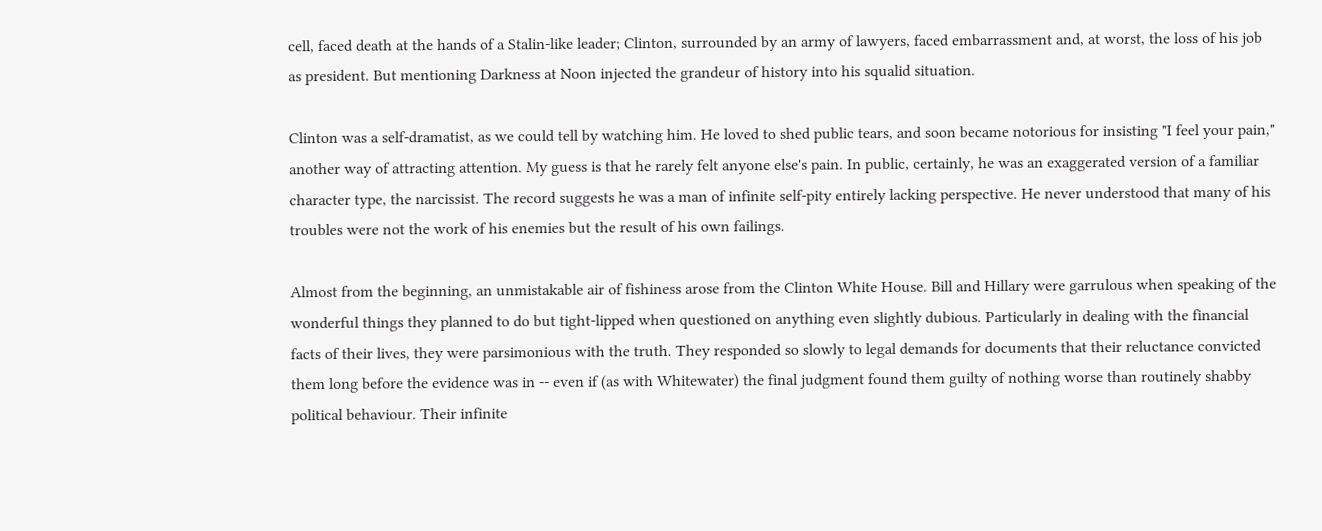cell, faced death at the hands of a Stalin-like leader; Clinton, surrounded by an army of lawyers, faced embarrassment and, at worst, the loss of his job as president. But mentioning Darkness at Noon injected the grandeur of history into his squalid situation.

Clinton was a self-dramatist, as we could tell by watching him. He loved to shed public tears, and soon became notorious for insisting "I feel your pain," another way of attracting attention. My guess is that he rarely felt anyone else's pain. In public, certainly, he was an exaggerated version of a familiar character type, the narcissist. The record suggests he was a man of infinite self-pity entirely lacking perspective. He never understood that many of his troubles were not the work of his enemies but the result of his own failings.

Almost from the beginning, an unmistakable air of fishiness arose from the Clinton White House. Bill and Hillary were garrulous when speaking of the wonderful things they planned to do but tight-lipped when questioned on anything even slightly dubious. Particularly in dealing with the financial facts of their lives, they were parsimonious with the truth. They responded so slowly to legal demands for documents that their reluctance convicted them long before the evidence was in -- even if (as with Whitewater) the final judgment found them guilty of nothing worse than routinely shabby political behaviour. Their infinite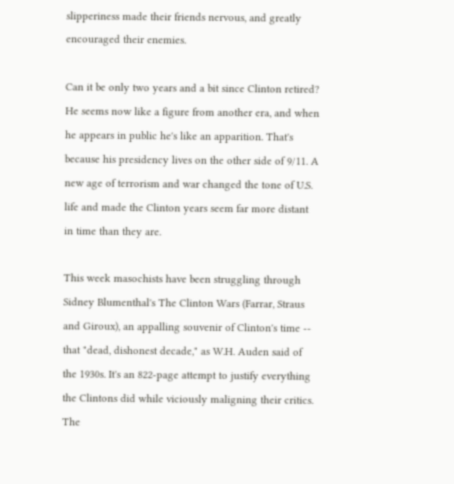slipperiness made their friends nervous, and greatly encouraged their enemies.

Can it be only two years and a bit since Clinton retired? He seems now like a figure from another era, and when he appears in public he's like an apparition. That's because his presidency lives on the other side of 9/11. A new age of terrorism and war changed the tone of U.S. life and made the Clinton years seem far more distant in time than they are.

This week masochists have been struggling through Sidney Blumenthal's The Clinton Wars (Farrar, Straus and Giroux), an appalling souvenir of Clinton's time -- that "dead, dishonest decade," as W.H. Auden said of the 1930s. It's an 822-page attempt to justify everything the Clintons did while viciously maligning their critics. The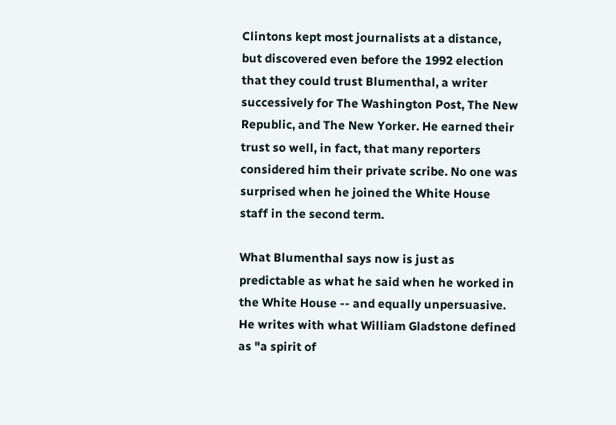Clintons kept most journalists at a distance, but discovered even before the 1992 election that they could trust Blumenthal, a writer successively for The Washington Post, The New Republic, and The New Yorker. He earned their trust so well, in fact, that many reporters considered him their private scribe. No one was surprised when he joined the White House staff in the second term.

What Blumenthal says now is just as predictable as what he said when he worked in the White House -- and equally unpersuasive. He writes with what William Gladstone defined as "a spirit of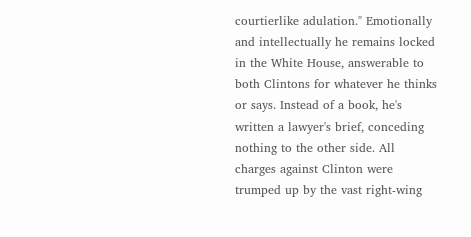courtierlike adulation." Emotionally and intellectually he remains locked in the White House, answerable to both Clintons for whatever he thinks or says. Instead of a book, he's written a lawyer's brief, conceding nothing to the other side. All charges against Clinton were trumped up by the vast right-wing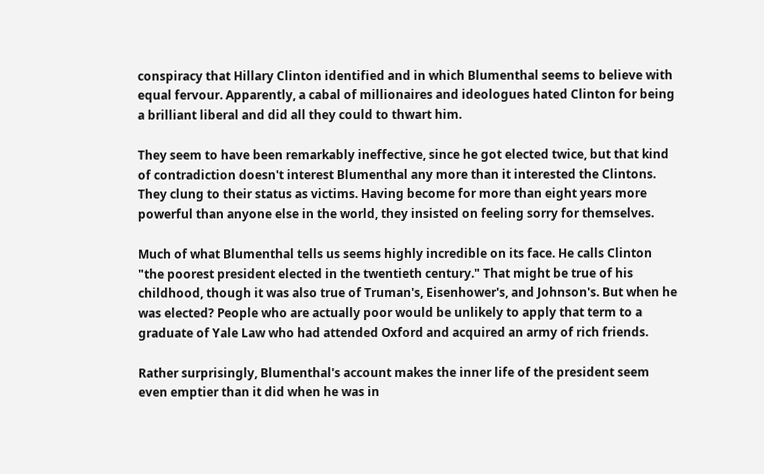conspiracy that Hillary Clinton identified and in which Blumenthal seems to believe with equal fervour. Apparently, a cabal of millionaires and ideologues hated Clinton for being a brilliant liberal and did all they could to thwart him.

They seem to have been remarkably ineffective, since he got elected twice, but that kind of contradiction doesn't interest Blumenthal any more than it interested the Clintons. They clung to their status as victims. Having become for more than eight years more powerful than anyone else in the world, they insisted on feeling sorry for themselves.

Much of what Blumenthal tells us seems highly incredible on its face. He calls Clinton "the poorest president elected in the twentieth century." That might be true of his childhood, though it was also true of Truman's, Eisenhower's, and Johnson's. But when he was elected? People who are actually poor would be unlikely to apply that term to a graduate of Yale Law who had attended Oxford and acquired an army of rich friends.

Rather surprisingly, Blumenthal's account makes the inner life of the president seem even emptier than it did when he was in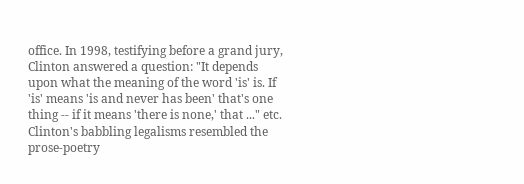office. In 1998, testifying before a grand jury, Clinton answered a question: "It depends upon what the meaning of the word 'is' is. If 'is' means 'is and never has been' that's one thing -- if it means 'there is none,' that ..." etc. Clinton's babbling legalisms resembled the prose-poetry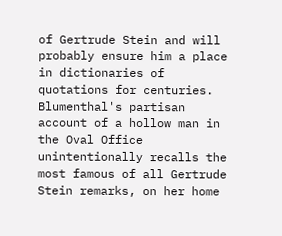of Gertrude Stein and will probably ensure him a place in dictionaries of quotations for centuries. Blumenthal's partisan account of a hollow man in the Oval Office unintentionally recalls the most famous of all Gertrude Stein remarks, on her home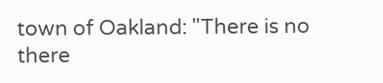town of Oakland: "There is no there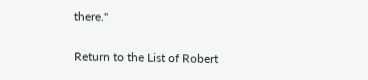there."

Return to the List of Robert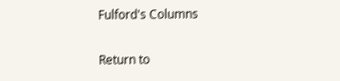Fulford's Columns

Return to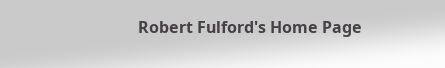Robert Fulford's Home Page